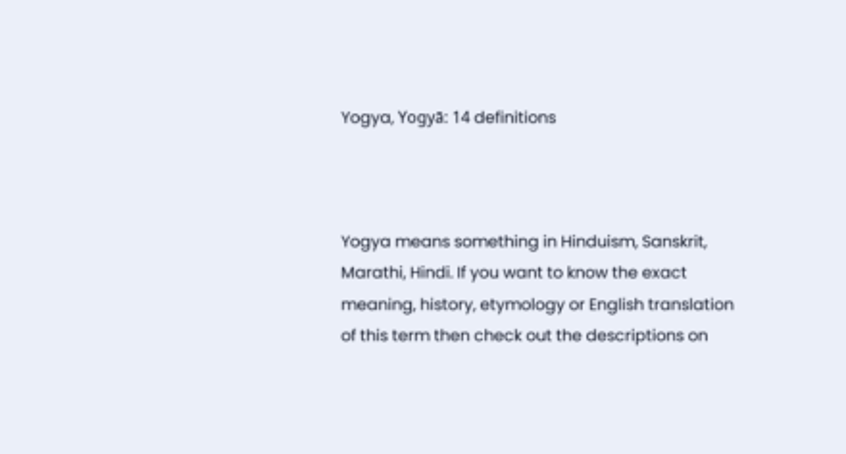Yogya, Yogyā: 14 definitions



Yogya means something in Hinduism, Sanskrit, Marathi, Hindi. If you want to know the exact meaning, history, etymology or English translation of this term then check out the descriptions on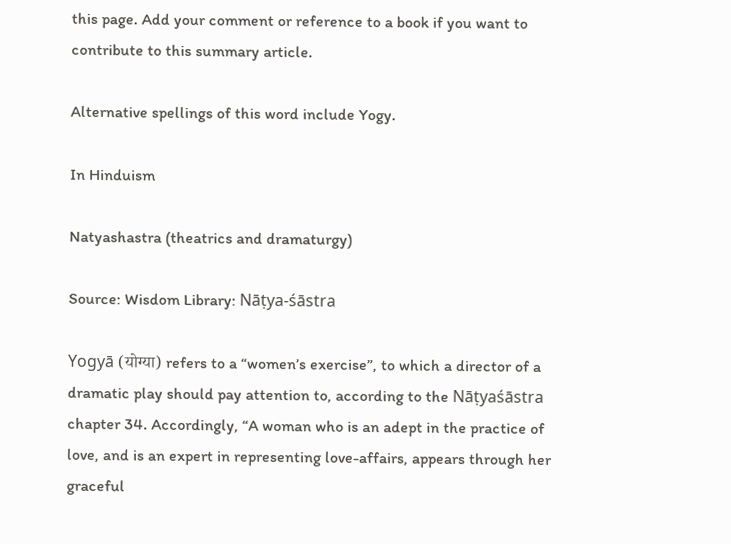this page. Add your comment or reference to a book if you want to contribute to this summary article.

Alternative spellings of this word include Yogy.

In Hinduism

Natyashastra (theatrics and dramaturgy)

Source: Wisdom Library: Nāṭya-śāstra

Yogyā (योग्या) refers to a “women’s exercise”, to which a director of a dramatic play should pay attention to, according to the Nāṭyaśāstra chapter 34. Accordingly, “A woman who is an adept in the practice of love, and is an expert in representing love-affairs, appears through her graceful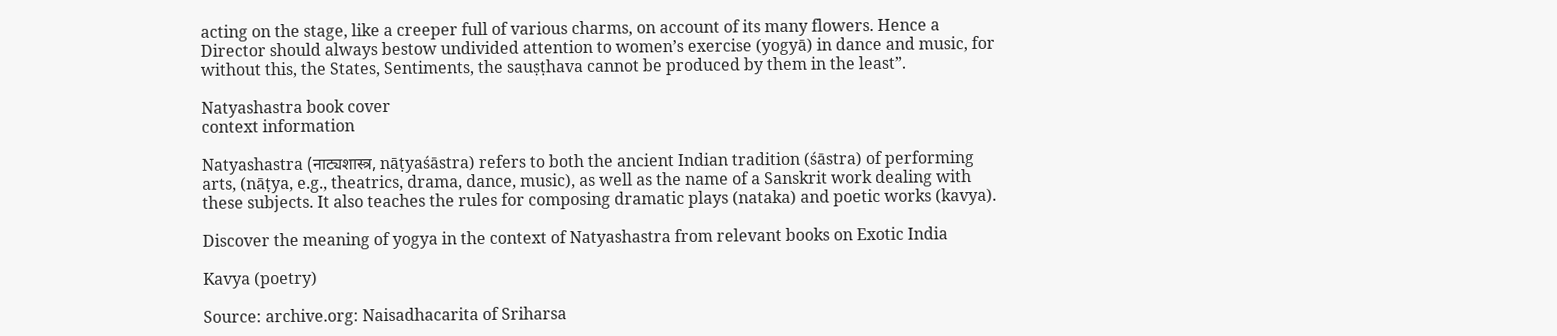acting on the stage, like a creeper full of various charms, on account of its many flowers. Hence a Director should always bestow undivided attention to women’s exercise (yogyā) in dance and music, for without this, the States, Sentiments, the sauṣṭhava cannot be produced by them in the least”.

Natyashastra book cover
context information

Natyashastra (नाट्यशास्त्र, nāṭyaśāstra) refers to both the ancient Indian tradition (śāstra) of performing arts, (nāṭya, e.g., theatrics, drama, dance, music), as well as the name of a Sanskrit work dealing with these subjects. It also teaches the rules for composing dramatic plays (nataka) and poetic works (kavya).

Discover the meaning of yogya in the context of Natyashastra from relevant books on Exotic India

Kavya (poetry)

Source: archive.org: Naisadhacarita of Sriharsa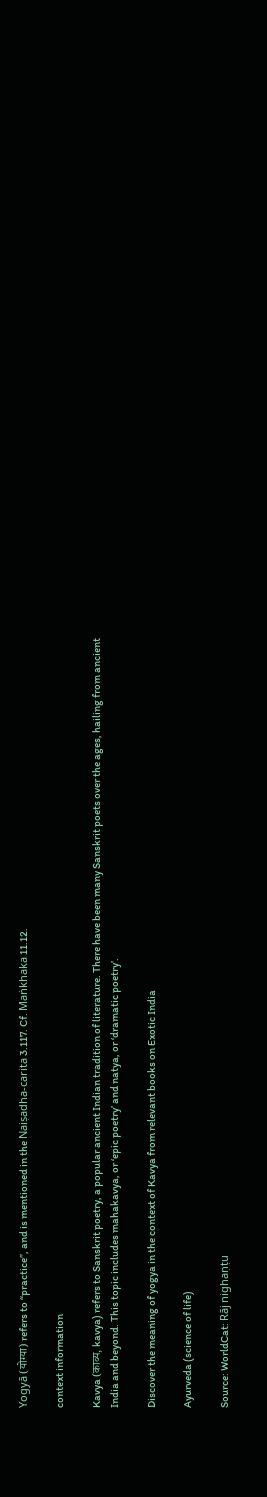Yogyā (योग्या) refers to “practice”, and is mentioned in the Naiṣadha-carita 3.117. Cf. Maṅkhaka 11.12.

context information

Kavya (काव्य, kavya) refers to Sanskrit poetry, a popular ancient Indian tradition of literature. There have been many Sanskrit poets over the ages, hailing from ancient India and beyond. This topic includes mahakavya, or ‘epic poetry’ and natya, or ‘dramatic poetry’.

Discover the meaning of yogya in the context of Kavya from relevant books on Exotic India

Ayurveda (science of life)

Source: WorldCat: Rāj nighaṇṭu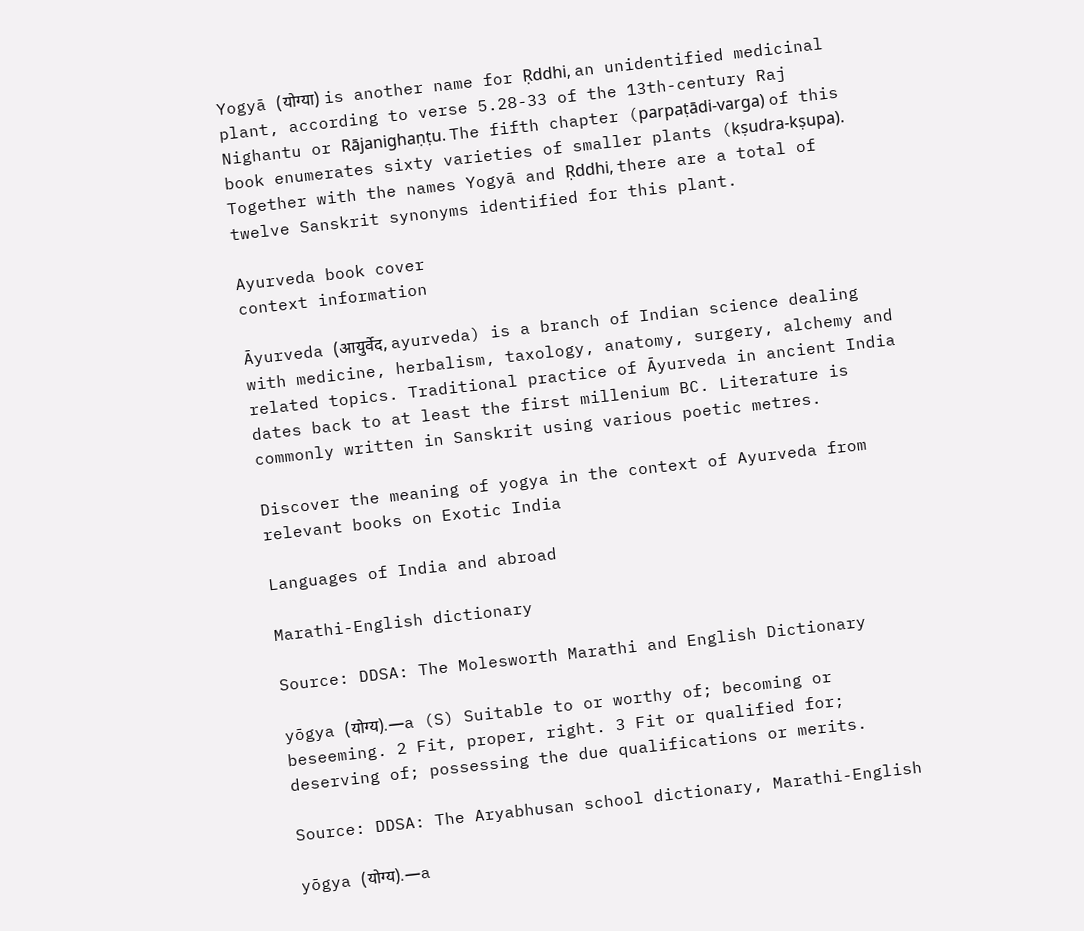Yogyā (योग्या) is another name for Ṛddhi, an unidentified medicinal plant, according to verse 5.28-33 of the 13th-century Raj Nighantu or Rājanighaṇṭu. The fifth chapter (parpaṭādi-varga) of this book enumerates sixty varieties of smaller plants (kṣudra-kṣupa). Together with the names Yogyā and Ṛddhi, there are a total of twelve Sanskrit synonyms identified for this plant.

Ayurveda book cover
context information

Āyurveda (आयुर्वेद, ayurveda) is a branch of Indian science dealing with medicine, herbalism, taxology, anatomy, surgery, alchemy and related topics. Traditional practice of Āyurveda in ancient India dates back to at least the first millenium BC. Literature is commonly written in Sanskrit using various poetic metres.

Discover the meaning of yogya in the context of Ayurveda from relevant books on Exotic India

Languages of India and abroad

Marathi-English dictionary

Source: DDSA: The Molesworth Marathi and English Dictionary

yōgya (योग्य).—a (S) Suitable to or worthy of; becoming or beseeming. 2 Fit, proper, right. 3 Fit or qualified for; deserving of; possessing the due qualifications or merits.

Source: DDSA: The Aryabhusan school dictionary, Marathi-English

yōgya (योग्य).—a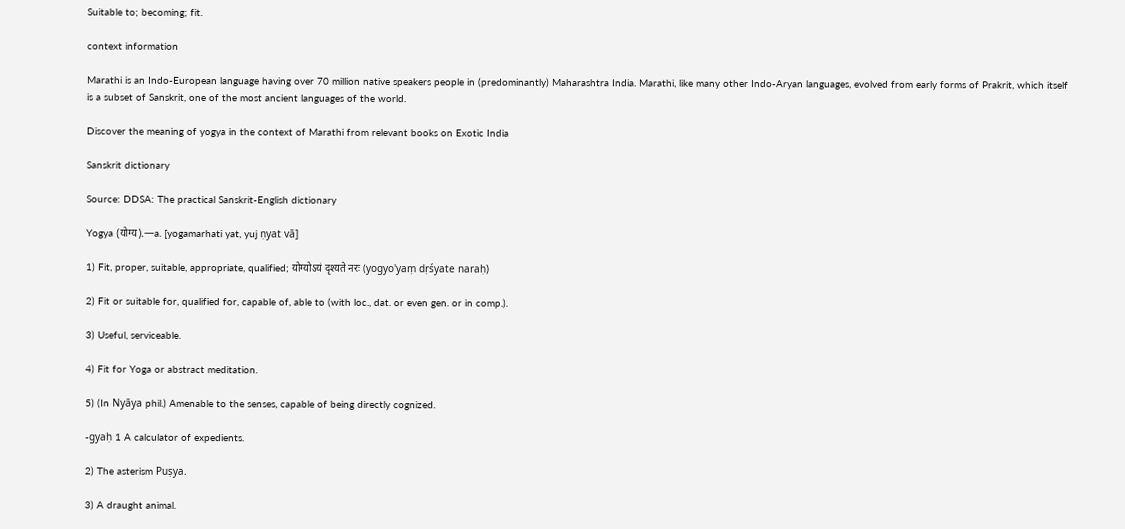Suitable to; becoming; fit.

context information

Marathi is an Indo-European language having over 70 million native speakers people in (predominantly) Maharashtra India. Marathi, like many other Indo-Aryan languages, evolved from early forms of Prakrit, which itself is a subset of Sanskrit, one of the most ancient languages of the world.

Discover the meaning of yogya in the context of Marathi from relevant books on Exotic India

Sanskrit dictionary

Source: DDSA: The practical Sanskrit-English dictionary

Yogya (योग्य).—a. [yogamarhati yat, yuj ṇyat vā]

1) Fit, proper, suitable, appropriate, qualified; योग्योऽयं दृश्यते नरः (yogyo'yaṃ dṛśyate naraḥ)

2) Fit or suitable for, qualified for, capable of, able to (with loc., dat. or even gen. or in comp.).

3) Useful, serviceable.

4) Fit for Yoga or abstract meditation.

5) (In Nyāya phil.) Amenable to the senses, capable of being directly cognized.

-gyaḥ 1 A calculator of expedients.

2) The asterism Puṣya.

3) A draught animal.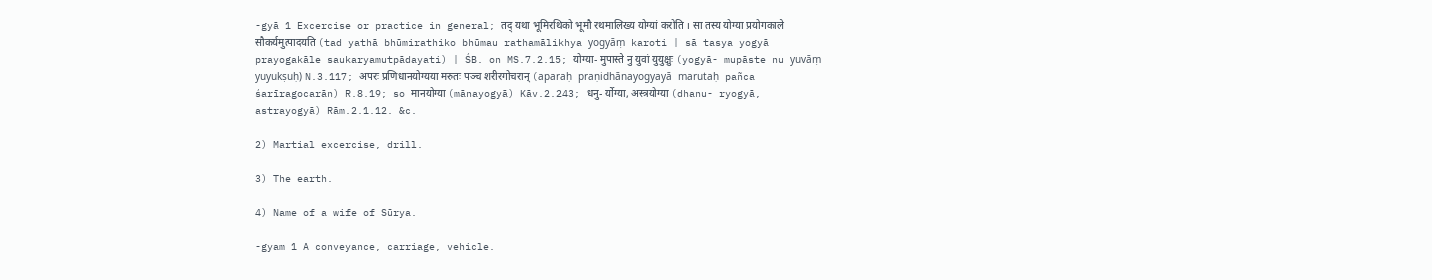-gyā 1 Excercise or practice in general; तद् यथा भूमिरथिको भूमौ रथमालिख्य योग्यां करोति । सा तस्य योग्या प्रयोगकाले सौकर्यमुत्पादयति (tad yathā bhūmirathiko bhūmau rathamālikhya yogyāṃ karoti | sā tasya yogyā prayogakāle saukaryamutpādayati) | ŚB. on MS.7.2.15; योग्या- मुपास्ते नु युवां युयुक्षुः (yogyā- mupāste nu yuvāṃ yuyukṣuḥ) N.3.117; अपरः प्रणिधानयोग्यया मरुतः पञ्च शरीरगोचरान् (aparaḥ praṇidhānayogyayā marutaḥ pañca śarīragocarān) R.8.19; so मानयोग्या (mānayogyā) Kāv.2.243; धनु- र्योग्या, अस्त्रयोग्या (dhanu- ryogyā, astrayogyā) Rām.2.1.12. &c.

2) Martial excercise, drill.

3) The earth.

4) Name of a wife of Sūrya.

-gyam 1 A conveyance, carriage, vehicle.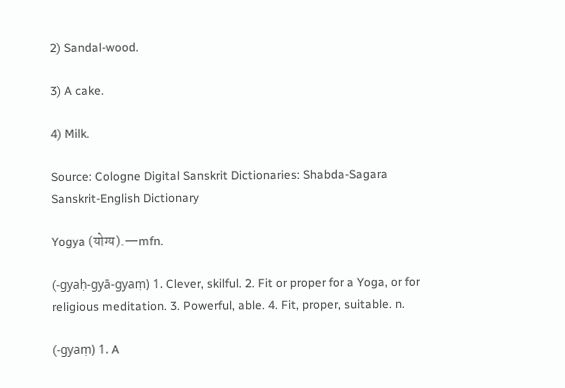2) Sandal-wood.

3) A cake.

4) Milk.

Source: Cologne Digital Sanskrit Dictionaries: Shabda-Sagara Sanskrit-English Dictionary

Yogya (योग्य).—mfn.

(-gyaḥ-gyā-gyaṃ) 1. Clever, skilful. 2. Fit or proper for a Yoga, or for religious meditation. 3. Powerful, able. 4. Fit, proper, suitable. n.

(-gyaṃ) 1. A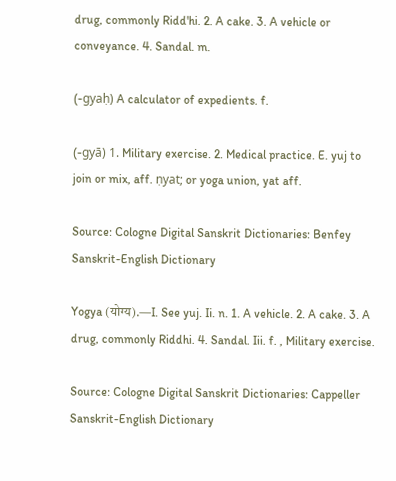drug, commonly Ridd'hi. 2. A cake. 3. A vehicle or conveyance. 4. Sandal. m.

(-gyaḥ) A calculator of expedients. f.

(-gyā) 1. Military exercise. 2. Medical practice. E. yuj to join or mix, aff. ṇyat; or yoga union, yat aff.

Source: Cologne Digital Sanskrit Dictionaries: Benfey Sanskrit-English Dictionary

Yogya (योग्य).—I. See yuj. Ii. n. 1. A vehicle. 2. A cake. 3. A drug, commonly Riddhi. 4. Sandal. Iii. f. , Military exercise.

Source: Cologne Digital Sanskrit Dictionaries: Cappeller Sanskrit-English Dictionary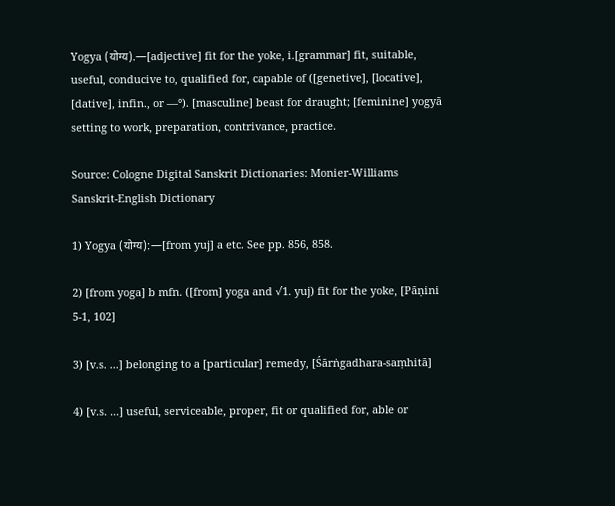Yogya (योग्य).—[adjective] fit for the yoke, i.[grammar] fit, suitable, useful, conducive to, qualified for, capable of ([genetive], [locative], [dative], infin., or —°). [masculine] beast for draught; [feminine] yogyā setting to work, preparation, contrivance, practice.

Source: Cologne Digital Sanskrit Dictionaries: Monier-Williams Sanskrit-English Dictionary

1) Yogya (योग्य):—[from yuj] a etc. See pp. 856, 858.

2) [from yoga] b mfn. ([from] yoga and √1. yuj) fit for the yoke, [Pāṇini 5-1, 102]

3) [v.s. ...] belonging to a [particular] remedy, [Śārṅgadhara-saṃhitā]

4) [v.s. ...] useful, serviceable, proper, fit or qualified for, able or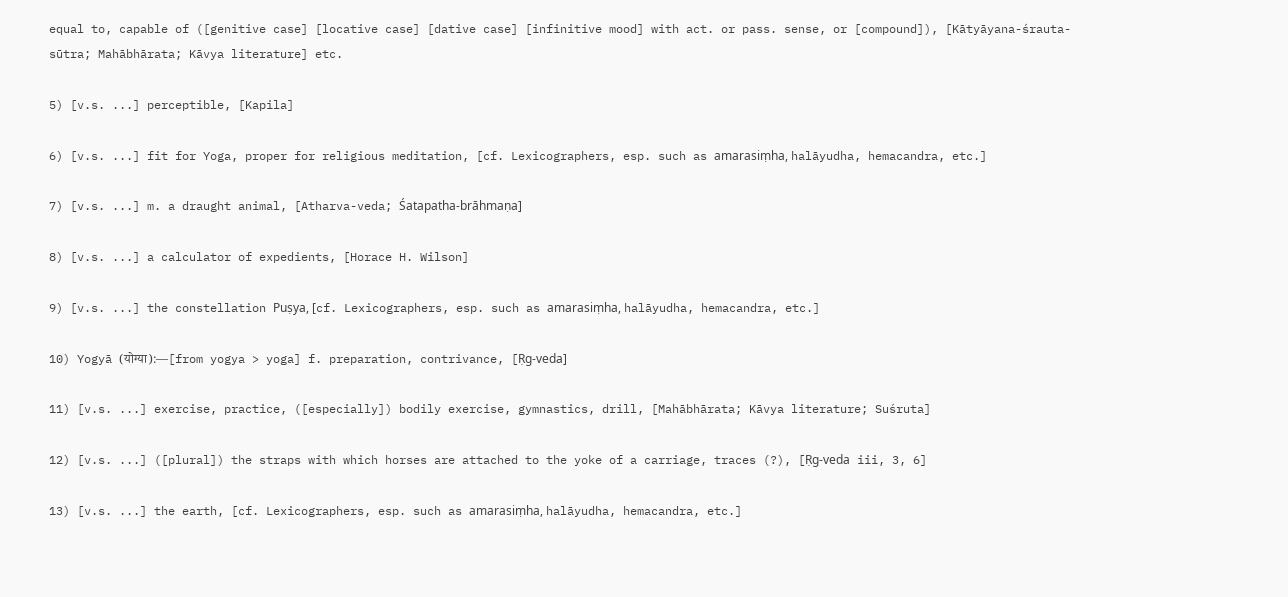equal to, capable of ([genitive case] [locative case] [dative case] [infinitive mood] with act. or pass. sense, or [compound]), [Kātyāyana-śrauta-sūtra; Mahābhārata; Kāvya literature] etc.

5) [v.s. ...] perceptible, [Kapila]

6) [v.s. ...] fit for Yoga, proper for religious meditation, [cf. Lexicographers, esp. such as amarasiṃha, halāyudha, hemacandra, etc.]

7) [v.s. ...] m. a draught animal, [Atharva-veda; Śatapatha-brāhmaṇa]

8) [v.s. ...] a calculator of expedients, [Horace H. Wilson]

9) [v.s. ...] the constellation Puṣya, [cf. Lexicographers, esp. such as amarasiṃha, halāyudha, hemacandra, etc.]

10) Yogyā (योग्या):—[from yogya > yoga] f. preparation, contrivance, [Ṛg-veda]

11) [v.s. ...] exercise, practice, ([especially]) bodily exercise, gymnastics, drill, [Mahābhārata; Kāvya literature; Suśruta]

12) [v.s. ...] ([plural]) the straps with which horses are attached to the yoke of a carriage, traces (?), [Ṛg-veda iii, 3, 6]

13) [v.s. ...] the earth, [cf. Lexicographers, esp. such as amarasiṃha, halāyudha, hemacandra, etc.]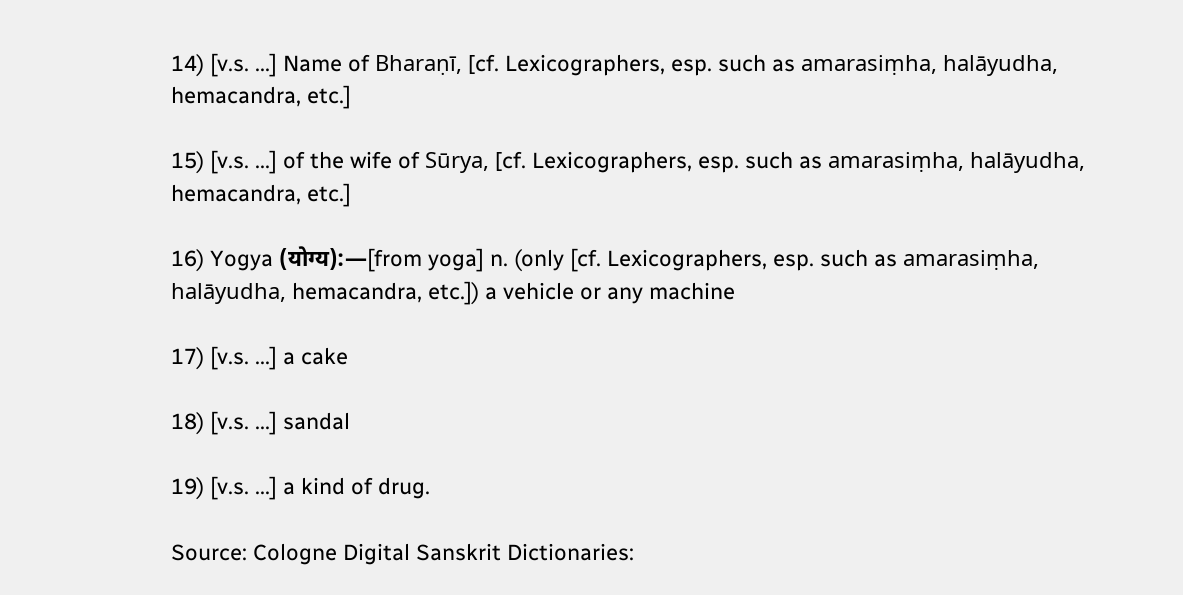14) [v.s. ...] Name of Bharaṇī, [cf. Lexicographers, esp. such as amarasiṃha, halāyudha, hemacandra, etc.]

15) [v.s. ...] of the wife of Sūrya, [cf. Lexicographers, esp. such as amarasiṃha, halāyudha, hemacandra, etc.]

16) Yogya (योग्य):—[from yoga] n. (only [cf. Lexicographers, esp. such as amarasiṃha, halāyudha, hemacandra, etc.]) a vehicle or any machine

17) [v.s. ...] a cake

18) [v.s. ...] sandal

19) [v.s. ...] a kind of drug.

Source: Cologne Digital Sanskrit Dictionaries: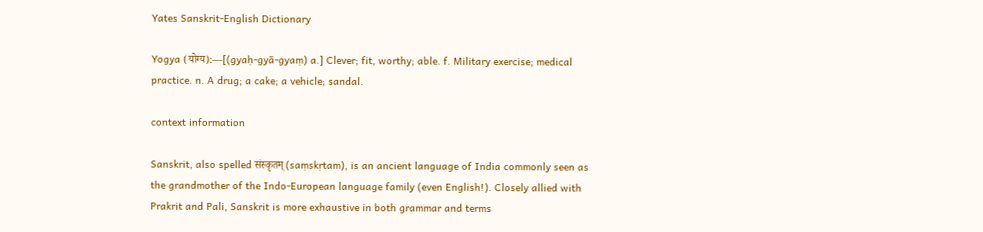Yates Sanskrit-English Dictionary

Yogya (योग्य):—[(gyaḥ-gyā-gyaṃ) a.] Clever; fit, worthy; able. f. Military exercise; medical practice. n. A drug; a cake; a vehicle; sandal.

context information

Sanskrit, also spelled संस्कृतम् (saṃskṛtam), is an ancient language of India commonly seen as the grandmother of the Indo-European language family (even English!). Closely allied with Prakrit and Pali, Sanskrit is more exhaustive in both grammar and terms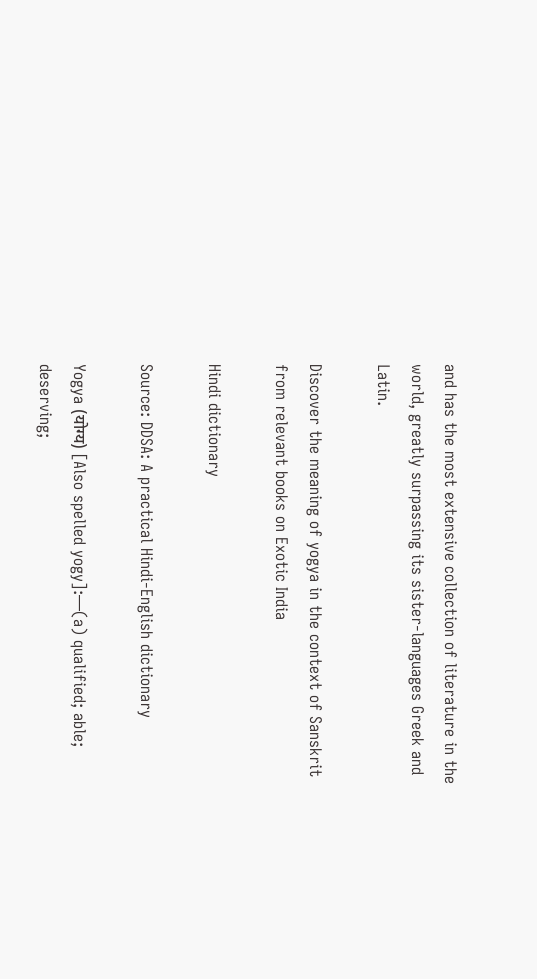and has the most extensive collection of literature in the world, greatly surpassing its sister-languages Greek and Latin.

Discover the meaning of yogya in the context of Sanskrit from relevant books on Exotic India

Hindi dictionary

Source: DDSA: A practical Hindi-English dictionary

Yogya (योग्य) [Also spelled yogy]:—(a) qualified; able; deserving;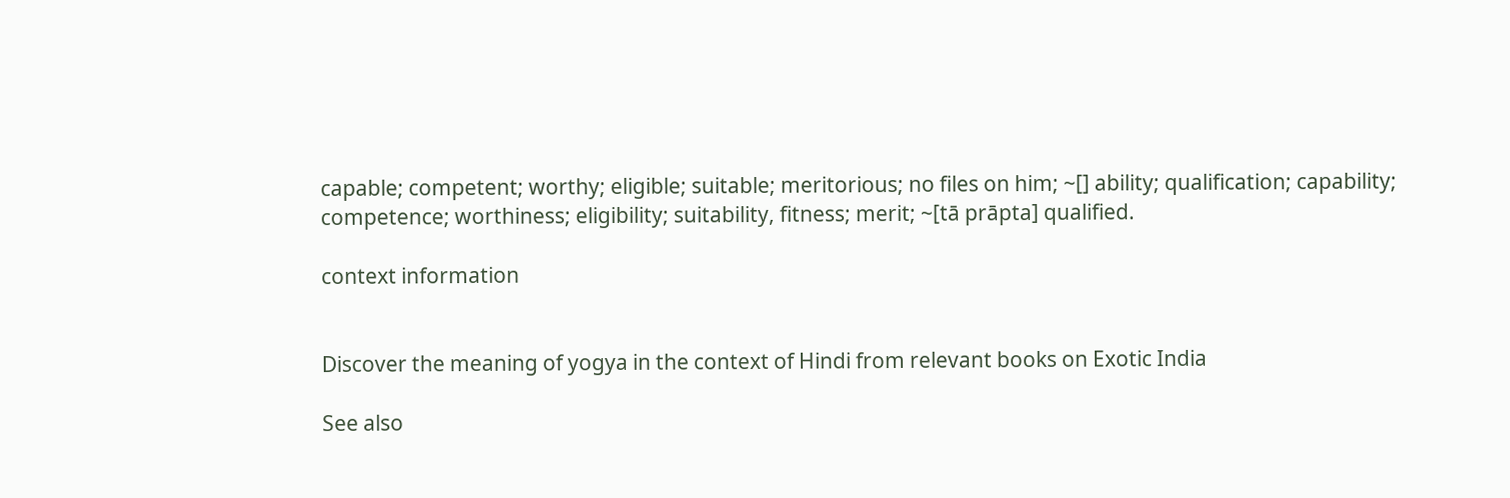capable; competent; worthy; eligible; suitable; meritorious; no files on him; ~[] ability; qualification; capability; competence; worthiness; eligibility; suitability, fitness; merit; ~[tā prāpta] qualified.

context information


Discover the meaning of yogya in the context of Hindi from relevant books on Exotic India

See also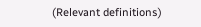(Relevant definitions)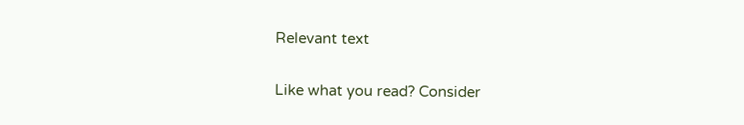Relevant text

Like what you read? Consider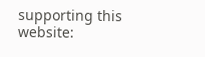supporting this website: